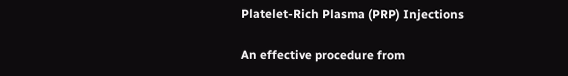Platelet-Rich Plasma (PRP) Injections

An effective procedure from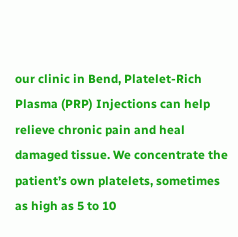our clinic in Bend, Platelet-Rich Plasma (PRP) Injections can help relieve chronic pain and heal damaged tissue. We concentrate the patient’s own platelets, sometimes as high as 5 to 10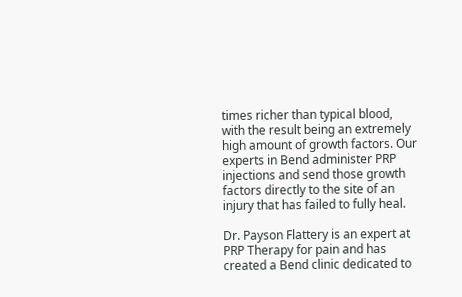times richer than typical blood, with the result being an extremely high amount of growth factors. Our experts in Bend administer PRP injections and send those growth factors directly to the site of an injury that has failed to fully heal.

Dr. Payson Flattery is an expert at PRP Therapy for pain and has created a Bend clinic dedicated to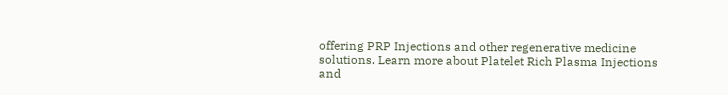offering PRP Injections and other regenerative medicine solutions. Learn more about Platelet Rich Plasma Injections and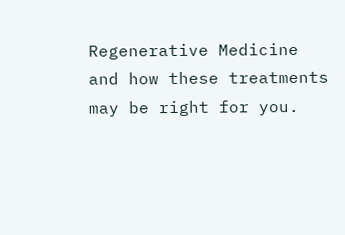Regenerative Medicine and how these treatments may be right for you.